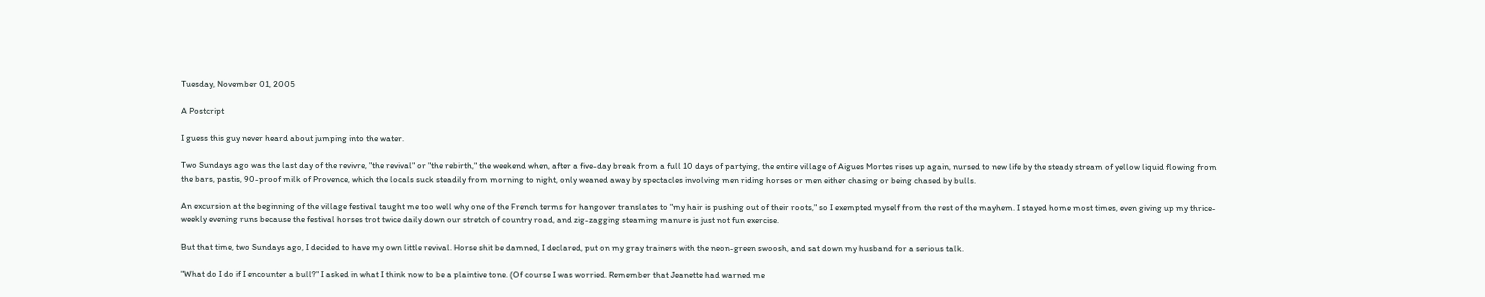Tuesday, November 01, 2005

A Postcript

I guess this guy never heard about jumping into the water.

Two Sundays ago was the last day of the revivre, "the revival" or "the rebirth," the weekend when, after a five-day break from a full 10 days of partying, the entire village of Aigues Mortes rises up again, nursed to new life by the steady stream of yellow liquid flowing from the bars, pastis, 90-proof milk of Provence, which the locals suck steadily from morning to night, only weaned away by spectacles involving men riding horses or men either chasing or being chased by bulls.

An excursion at the beginning of the village festival taught me too well why one of the French terms for hangover translates to "my hair is pushing out of their roots," so I exempted myself from the rest of the mayhem. I stayed home most times, even giving up my thrice-weekly evening runs because the festival horses trot twice daily down our stretch of country road, and zig-zagging steaming manure is just not fun exercise.

But that time, two Sundays ago, I decided to have my own little revival. Horse shit be damned, I declared, put on my gray trainers with the neon-green swoosh, and sat down my husband for a serious talk.

"What do I do if I encounter a bull?" I asked in what I think now to be a plaintive tone. (Of course I was worried. Remember that Jeanette had warned me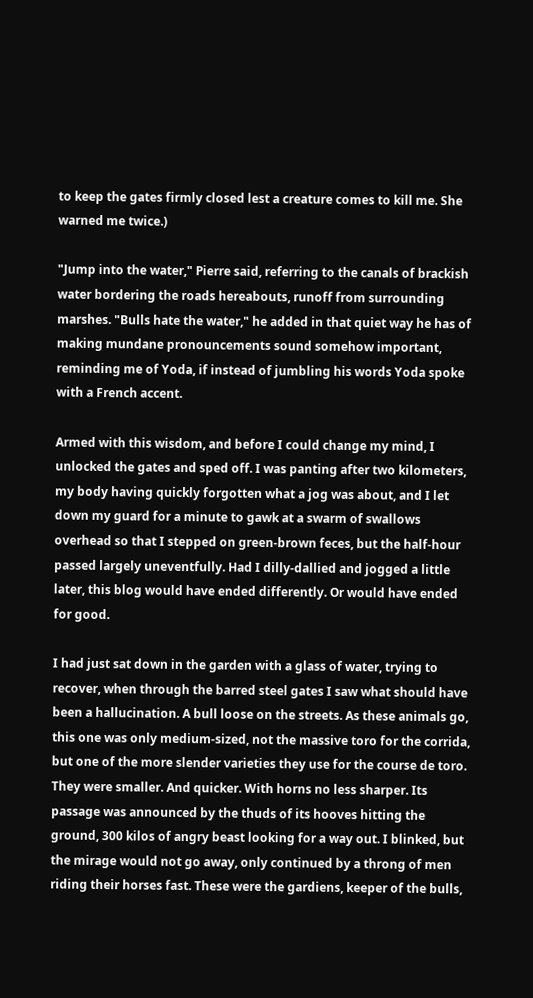to keep the gates firmly closed lest a creature comes to kill me. She warned me twice.)

"Jump into the water," Pierre said, referring to the canals of brackish water bordering the roads hereabouts, runoff from surrounding marshes. "Bulls hate the water," he added in that quiet way he has of making mundane pronouncements sound somehow important, reminding me of Yoda, if instead of jumbling his words Yoda spoke with a French accent.

Armed with this wisdom, and before I could change my mind, I unlocked the gates and sped off. I was panting after two kilometers, my body having quickly forgotten what a jog was about, and I let down my guard for a minute to gawk at a swarm of swallows overhead so that I stepped on green-brown feces, but the half-hour passed largely uneventfully. Had I dilly-dallied and jogged a little later, this blog would have ended differently. Or would have ended for good.

I had just sat down in the garden with a glass of water, trying to recover, when through the barred steel gates I saw what should have been a hallucination. A bull loose on the streets. As these animals go, this one was only medium-sized, not the massive toro for the corrida, but one of the more slender varieties they use for the course de toro. They were smaller. And quicker. With horns no less sharper. Its passage was announced by the thuds of its hooves hitting the ground, 300 kilos of angry beast looking for a way out. I blinked, but the mirage would not go away, only continued by a throng of men riding their horses fast. These were the gardiens, keeper of the bulls,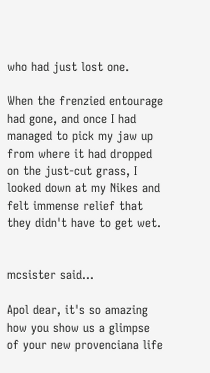who had just lost one.

When the frenzied entourage had gone, and once I had managed to pick my jaw up from where it had dropped on the just-cut grass, I looked down at my Nikes and felt immense relief that they didn't have to get wet.


mcsister said...

Apol dear, it's so amazing how you show us a glimpse of your new provenciana life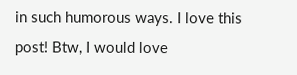in such humorous ways. I love this post! Btw, I would love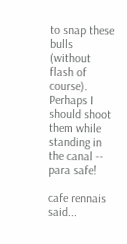to snap these bulls (without flash of course). Perhaps I should shoot them while standing in the canal -- para safe!

cafe rennais said...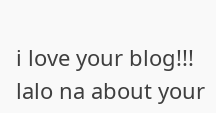i love your blog!!! lalo na about your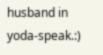husband in yoda-speak.:)